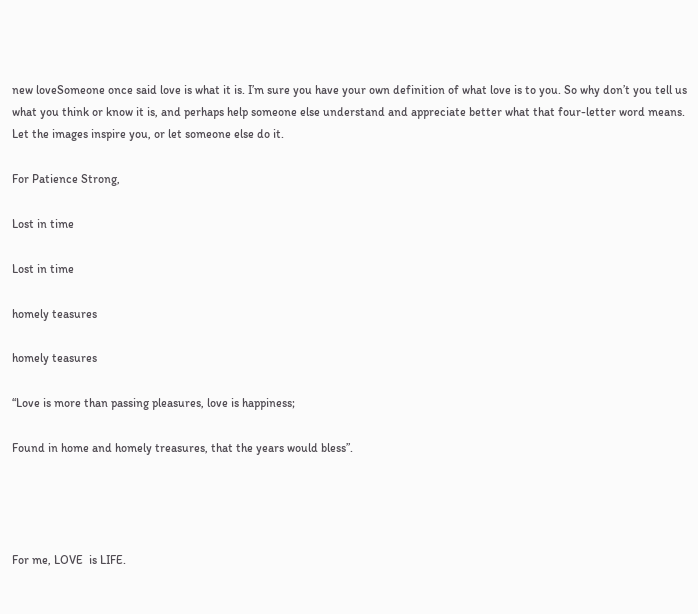new loveSomeone once said love is what it is. I’m sure you have your own definition of what love is to you. So why don’t you tell us what you think or know it is, and perhaps help someone else understand and appreciate better what that four-letter word means. Let the images inspire you, or let someone else do it.

For Patience Strong,

Lost in time

Lost in time

homely teasures

homely teasures

“Love is more than passing pleasures, love is happiness;

Found in home and homely treasures, that the years would bless”.




For me, LOVE  is LIFE.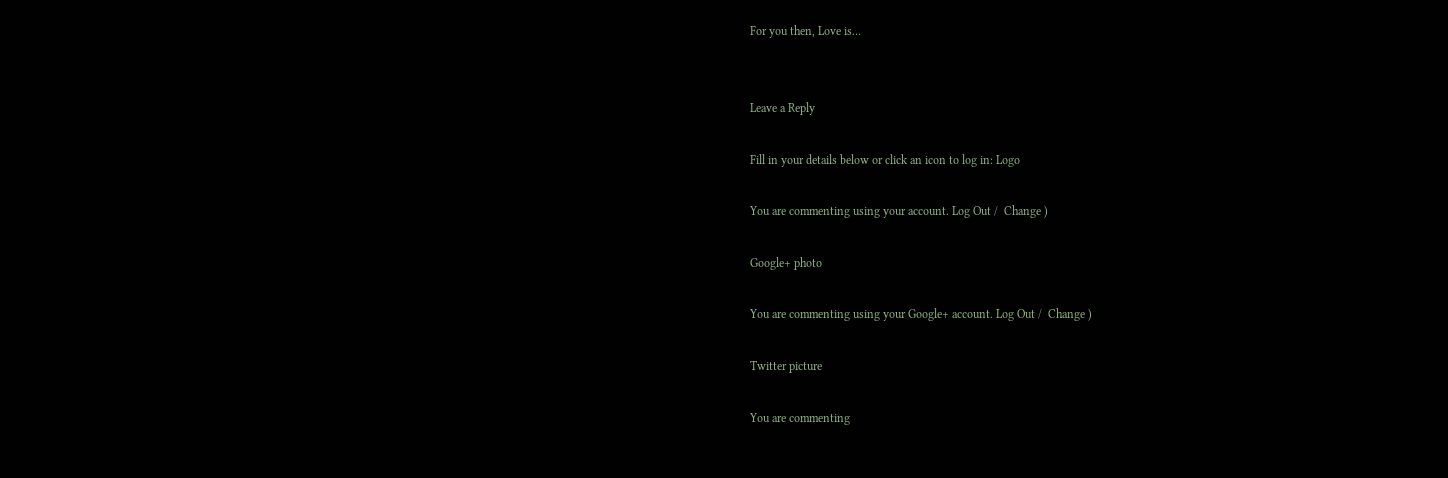For you then, Love is…


Leave a Reply

Fill in your details below or click an icon to log in: Logo

You are commenting using your account. Log Out /  Change )

Google+ photo

You are commenting using your Google+ account. Log Out /  Change )

Twitter picture

You are commenting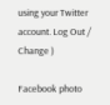using your Twitter account. Log Out /  Change )

Facebook photo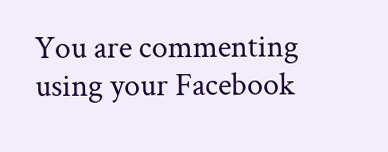You are commenting using your Facebook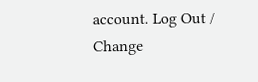account. Log Out /  Change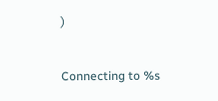)


Connecting to %s